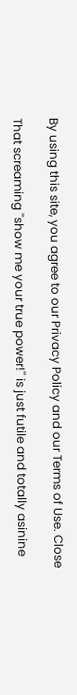By using this site, you agree to our Privacy Policy and our Terms of Use. Close

That screaming ''show me your true power!'' is just futile and totally asinine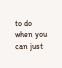to do when you can just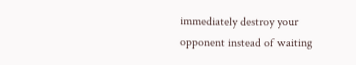immediately destroy your opponent instead of waiting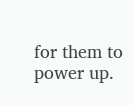for them to power up.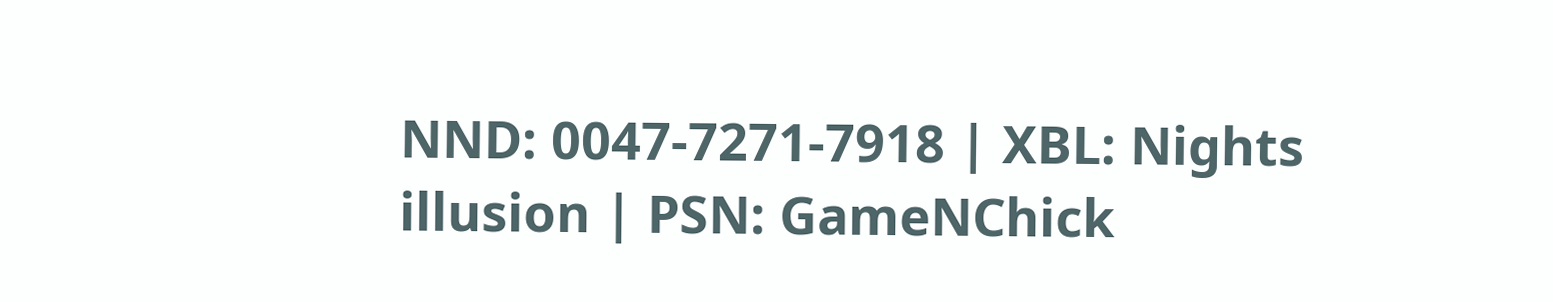NND: 0047-7271-7918 | XBL: Nights illusion | PSN: GameNChick